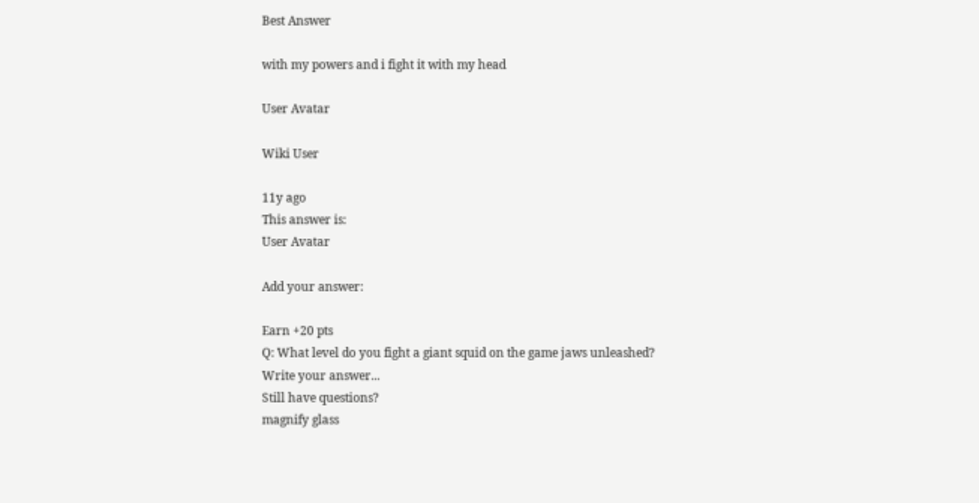Best Answer

with my powers and i fight it with my head

User Avatar

Wiki User

11y ago
This answer is:
User Avatar

Add your answer:

Earn +20 pts
Q: What level do you fight a giant squid on the game jaws unleashed?
Write your answer...
Still have questions?
magnify glass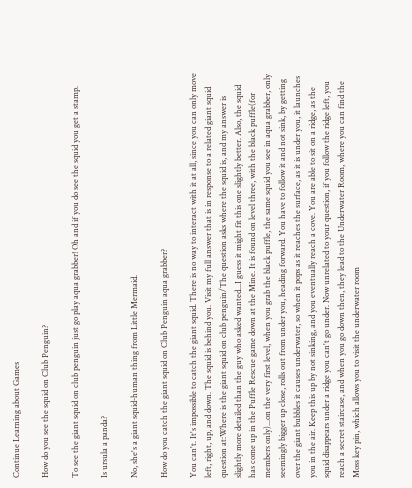Continue Learning about Games

How do you see the squid on Club Penguin?

To see the giant squid on club penguin just go play aqua grabber! Oh and if you do see the squid you get a stamp.

Is ursula a panda?

No, she's a giant squid-human thing from Little Mermaid.

How do you catch the giant squid on Club Penguin aqua grabber?

You can't. It's impossible to catch the giant squid. There is no way to interact with it at all, since you can only move left, right, up, and down. The squid is behind you. Visit my full answer that is in response to a related giant squid question at:Where is the giant squid on club penguin/The question asks where the squid is, and my answer is slightly more detailed than the guy who asked wanted...I guess it might fit this one slightly better. Also, the squid has come up in the Puffle Rescue game down at the Mine. It is found on level three, with the black puffle(for members only)...on the very first level, when you grab the black puffle, the same squid you see in aqua grabber, only seemingly bigger up close, rolls out from under you, heading forward. You have to follow it and not sink, by getting over the giant bubbles it causes underwater, so when it pops as it reaches the surface, as it is under you, it launches you in the air. Keep this up by not sinking, and you eventually reach a cove. You are able to sit on a ridge, as the squid disappears under a ridge you can't go under. Now unrelated to your question, if you follow the ridge left, you reach a secret staircase, and when you go down then, they lead to the Underwater Room, where you can find the Moss key pin, which allows you to visit the underwater room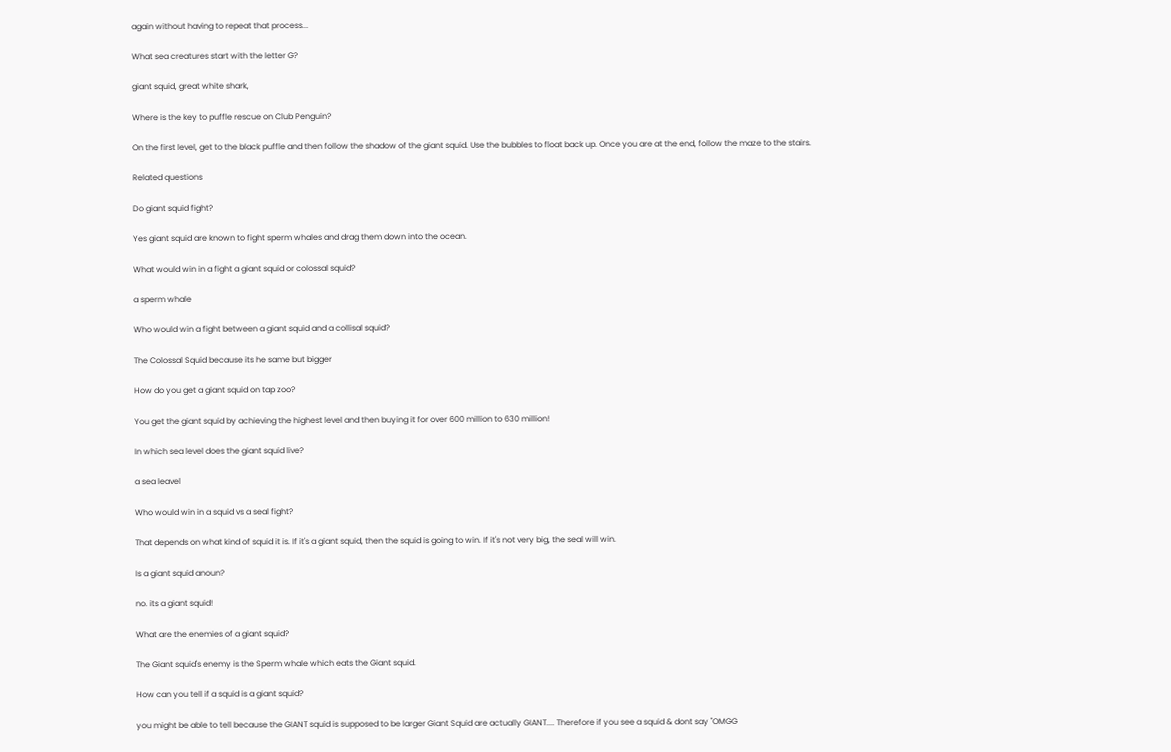again without having to repeat that process...

What sea creatures start with the letter G?

giant squid, great white shark,

Where is the key to puffle rescue on Club Penguin?

On the first level, get to the black puffle and then follow the shadow of the giant squid. Use the bubbles to float back up. Once you are at the end, follow the maze to the stairs.

Related questions

Do giant squid fight?

Yes giant squid are known to fight sperm whales and drag them down into the ocean.

What would win in a fight a giant squid or colossal squid?

a sperm whale

Who would win a fight between a giant squid and a collisal squid?

The Colossal Squid because its he same but bigger

How do you get a giant squid on tap zoo?

You get the giant squid by achieving the highest level and then buying it for over 600 million to 630 million!

In which sea level does the giant squid live?

a sea leavel

Who would win in a squid vs a seal fight?

That depends on what kind of squid it is. If it's a giant squid, then the squid is going to win. If it's not very big, the seal will win.

Is a giant squid anoun?

no. its a giant squid!

What are the enemies of a giant squid?

The Giant squid's enemy is the Sperm whale which eats the Giant squid.

How can you tell if a squid is a giant squid?

you might be able to tell because the GIANT squid is supposed to be larger Giant Squid are actually GIANT.... Therefore if you see a squid & dont say "OMGG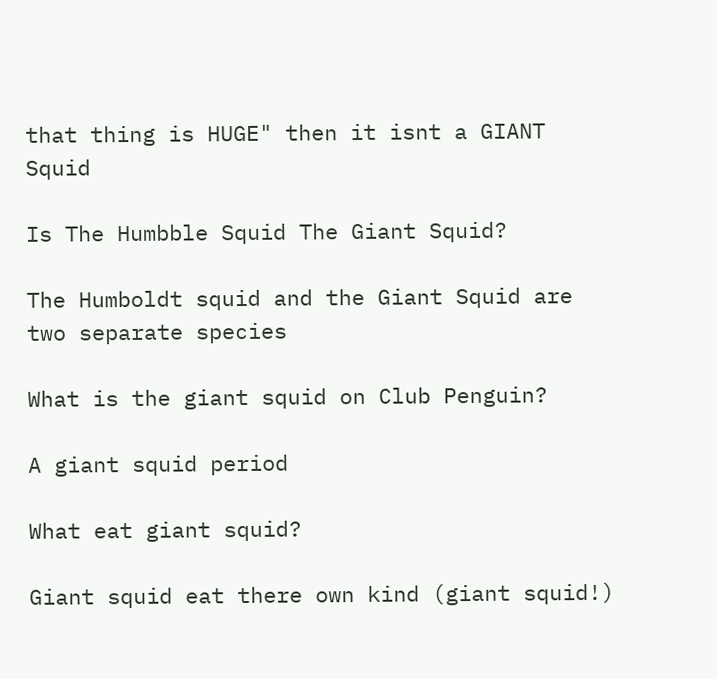that thing is HUGE" then it isnt a GIANT Squid

Is The Humbble Squid The Giant Squid?

The Humboldt squid and the Giant Squid are two separate species

What is the giant squid on Club Penguin?

A giant squid period

What eat giant squid?

Giant squid eat there own kind (giant squid!)